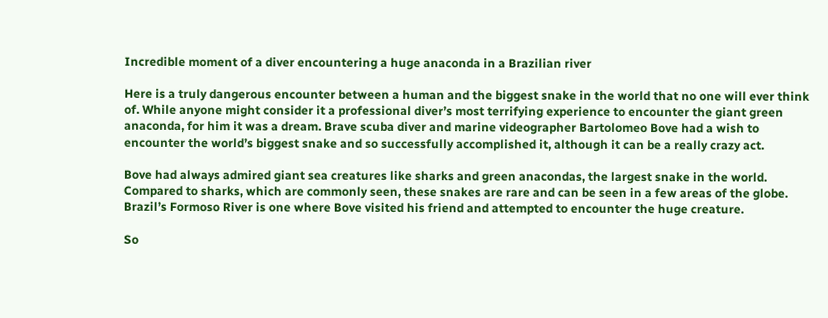Incredible moment of a diver encountering a huge anaconda in a Brazilian river

Here is a truly dangerous encounter between a human and the biggest snake in the world that no one will ever think of. While anyone might consider it a professional diver’s most terrifying experience to encounter the giant green anaconda, for him it was a dream. Brave scuba diver and marine videographer Bartolomeo Bove had a wish to encounter the world’s biggest snake and so successfully accomplished it, although it can be a really crazy act.

Bove had always admired giant sea creatures like sharks and green anacondas, the largest snake in the world. Compared to sharks, which are commonly seen, these snakes are rare and can be seen in a few areas of the globe. Brazil’s Formoso River is one where Bove visited his friend and attempted to encounter the huge creature.

So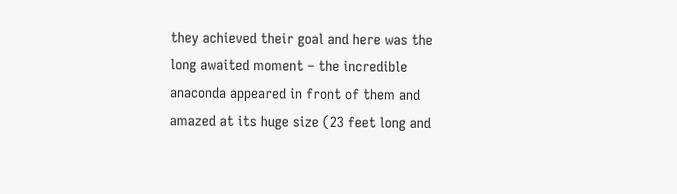they achieved their goal and here was the long awaited moment – the incredible anaconda appeared in front of them and amazed at its huge size (23 feet long and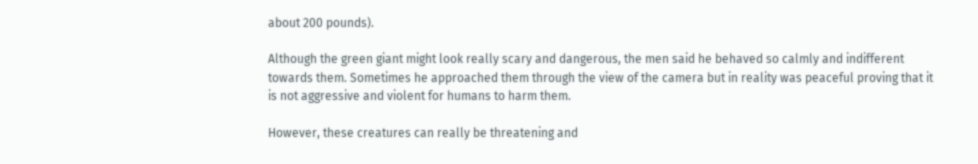about 200 pounds).

Although the green giant might look really scary and dangerous, the men said he behaved so calmly and indifferent towards them. Sometimes he approached them through the view of the camera but in reality was peaceful proving that it is not aggressive and violent for humans to harm them.

However, these creatures can really be threatening and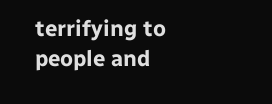terrifying to people and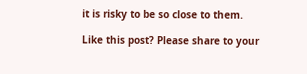it is risky to be so close to them.

Like this post? Please share to your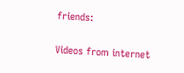friends:

Videos from internet